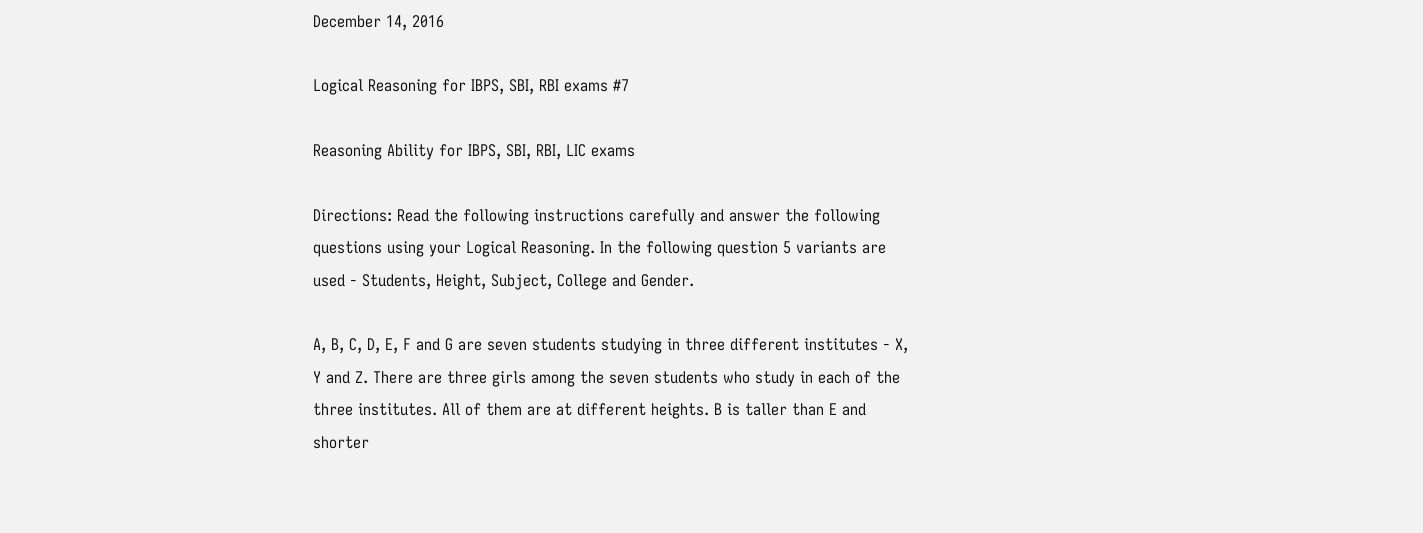December 14, 2016

Logical Reasoning for IBPS, SBI, RBI exams #7

Reasoning Ability for IBPS, SBI, RBI, LIC exams

Directions: Read the following instructions carefully and answer the following questions using your Logical Reasoning. In the following question 5 variants are used - Students, Height, Subject, College and Gender.

A, B, C, D, E, F and G are seven students studying in three different institutes - X, Y and Z. There are three girls among the seven students who study in each of the three institutes. All of them are at different heights. B is taller than E and shorter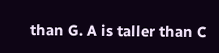than G. A is taller than C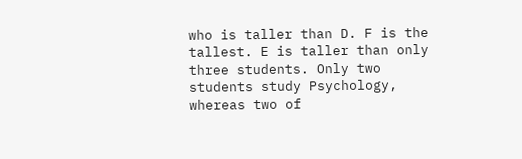who is taller than D. F is the tallest. E is taller than only three students. Only two students study Psychology, whereas two of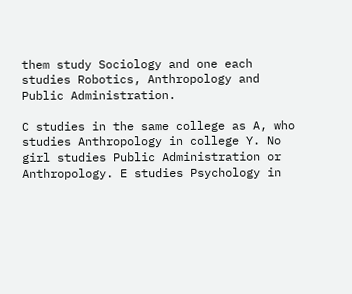them study Sociology and one each studies Robotics, Anthropology and Public Administration.

C studies in the same college as A, who studies Anthropology in college Y. No girl studies Public Administration or Anthropology. E studies Psychology in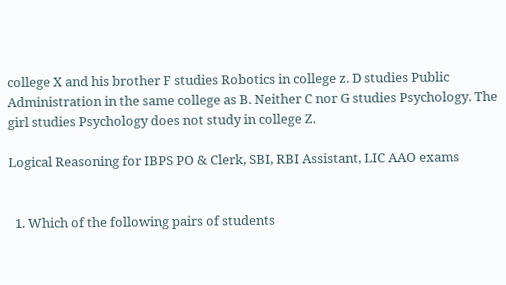college X and his brother F studies Robotics in college z. D studies Public Administration in the same college as B. Neither C nor G studies Psychology. The girl studies Psychology does not study in college Z.

Logical Reasoning for IBPS PO & Clerk, SBI, RBI Assistant, LIC AAO exams


  1. Which of the following pairs of students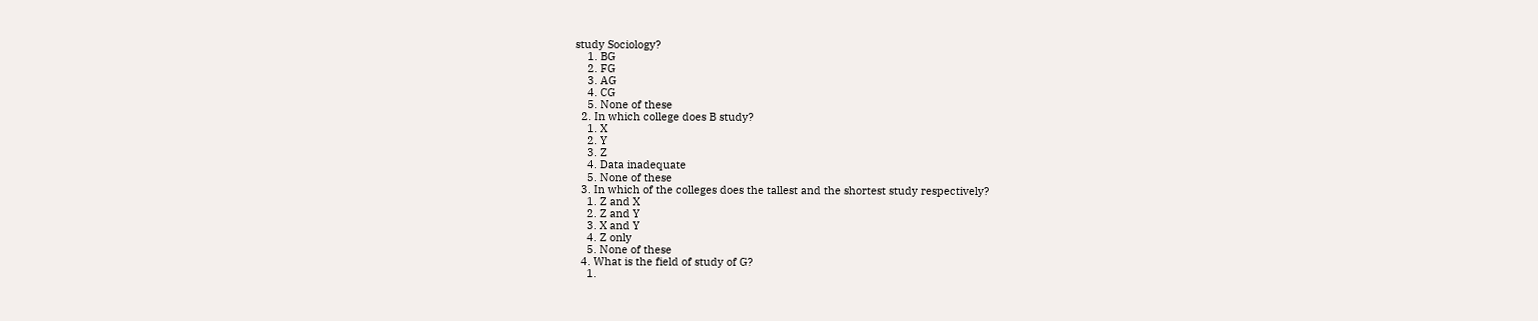study Sociology?
    1. BG
    2. FG
    3. AG
    4. CG
    5. None of these
  2. In which college does B study?
    1. X
    2. Y
    3. Z
    4. Data inadequate
    5. None of these
  3. In which of the colleges does the tallest and the shortest study respectively?
    1. Z and X
    2. Z and Y
    3. X and Y
    4. Z only
    5. None of these
  4. What is the field of study of G?
    1.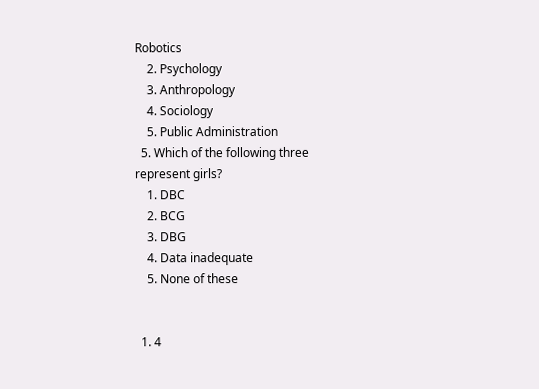Robotics
    2. Psychology
    3. Anthropology
    4. Sociology
    5. Public Administration
  5. Which of the following three represent girls?
    1. DBC
    2. BCG
    3. DBG
    4. Data inadequate
    5. None of these


  1. 4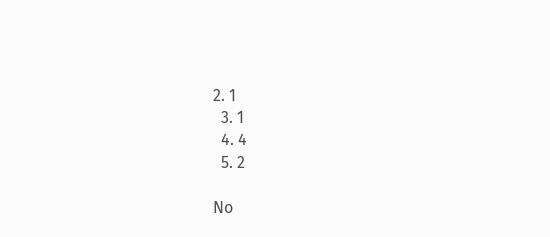2. 1
  3. 1
  4. 4
  5. 2

No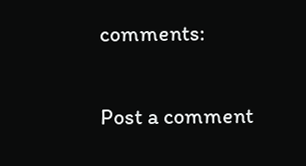comments:

Post a comment